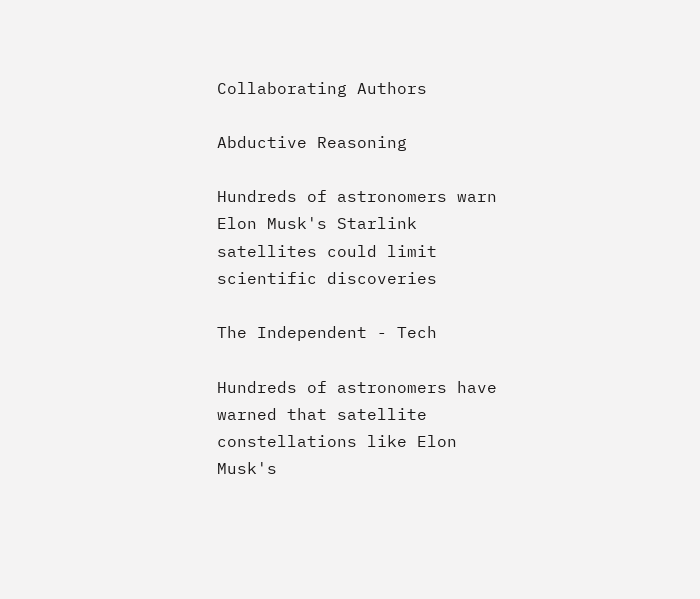Collaborating Authors

Abductive Reasoning

Hundreds of astronomers warn Elon Musk's Starlink satellites could limit scientific discoveries

The Independent - Tech

Hundreds of astronomers have warned that satellite constellations like Elon Musk's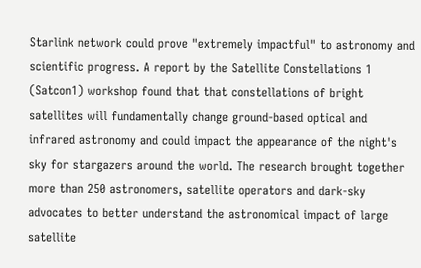Starlink network could prove "extremely impactful" to astronomy and scientific progress. A report by the Satellite Constellations 1 (Satcon1) workshop found that that constellations of bright satellites will fundamentally change ground-based optical and infrared astronomy and could impact the appearance of the night's sky for stargazers around the world. The research brought together more than 250 astronomers, satellite operators and dark-sky advocates to better understand the astronomical impact of large satellite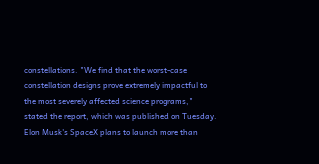constellations. "We find that the worst-case constellation designs prove extremely impactful to the most severely affected science programs," stated the report, which was published on Tuesday. Elon Musk's SpaceX plans to launch more than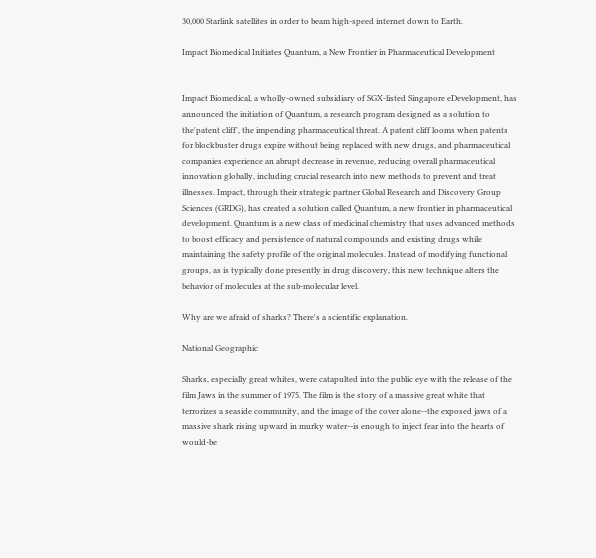30,000 Starlink satellites in order to beam high-speed internet down to Earth.

Impact Biomedical Initiates Quantum, a New Frontier in Pharmaceutical Development


Impact Biomedical, a wholly-owned subsidiary of SGX-listed Singapore eDevelopment, has announced the initiation of Quantum, a research program designed as a solution to the'patent cliff', the impending pharmaceutical threat. A patent cliff looms when patents for blockbuster drugs expire without being replaced with new drugs, and pharmaceutical companies experience an abrupt decrease in revenue, reducing overall pharmaceutical innovation globally, including crucial research into new methods to prevent and treat illnesses. Impact, through their strategic partner Global Research and Discovery Group Sciences (GRDG), has created a solution called Quantum, a new frontier in pharmaceutical development. Quantum is a new class of medicinal chemistry that uses advanced methods to boost efficacy and persistence of natural compounds and existing drugs while maintaining the safety profile of the original molecules. Instead of modifying functional groups, as is typically done presently in drug discovery, this new technique alters the behavior of molecules at the sub-molecular level.

Why are we afraid of sharks? There's a scientific explanation.

National Geographic

Sharks, especially great whites, were catapulted into the public eye with the release of the film Jaws in the summer of 1975. The film is the story of a massive great white that terrorizes a seaside community, and the image of the cover alone--the exposed jaws of a massive shark rising upward in murky water--is enough to inject fear into the hearts of would-be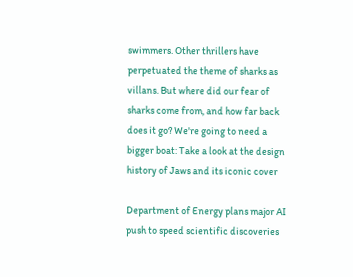swimmers. Other thrillers have perpetuated the theme of sharks as villans. But where did our fear of sharks come from, and how far back does it go? We're going to need a bigger boat: Take a look at the design history of Jaws and its iconic cover

Department of Energy plans major AI push to speed scientific discoveries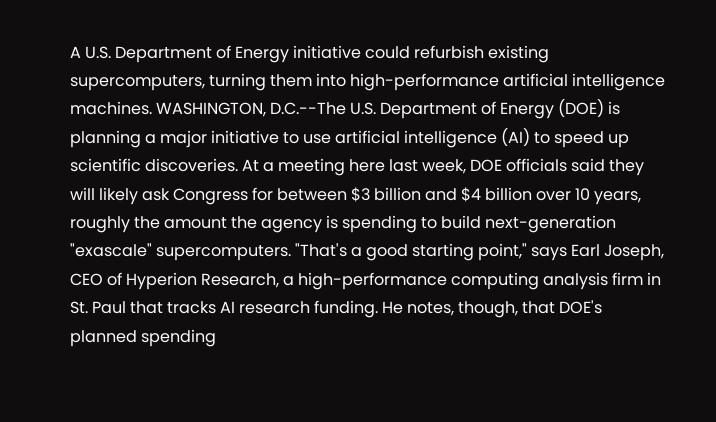A U.S. Department of Energy initiative could refurbish existing supercomputers, turning them into high-performance artificial intelligence machines. WASHINGTON, D.C.--The U.S. Department of Energy (DOE) is planning a major initiative to use artificial intelligence (AI) to speed up scientific discoveries. At a meeting here last week, DOE officials said they will likely ask Congress for between $3 billion and $4 billion over 10 years, roughly the amount the agency is spending to build next-generation "exascale" supercomputers. "That's a good starting point," says Earl Joseph, CEO of Hyperion Research, a high-performance computing analysis firm in St. Paul that tracks AI research funding. He notes, though, that DOE's planned spending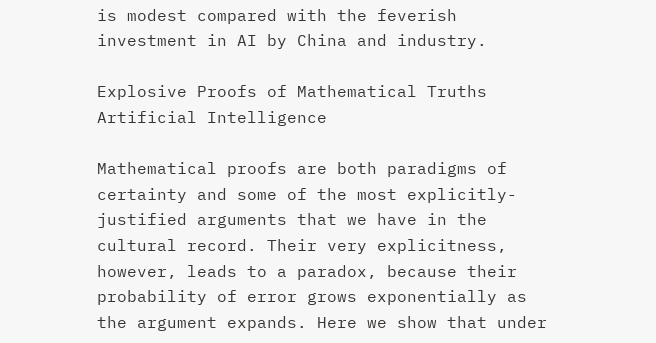is modest compared with the feverish investment in AI by China and industry.

Explosive Proofs of Mathematical Truths Artificial Intelligence

Mathematical proofs are both paradigms of certainty and some of the most explicitly-justified arguments that we have in the cultural record. Their very explicitness, however, leads to a paradox, because their probability of error grows exponentially as the argument expands. Here we show that under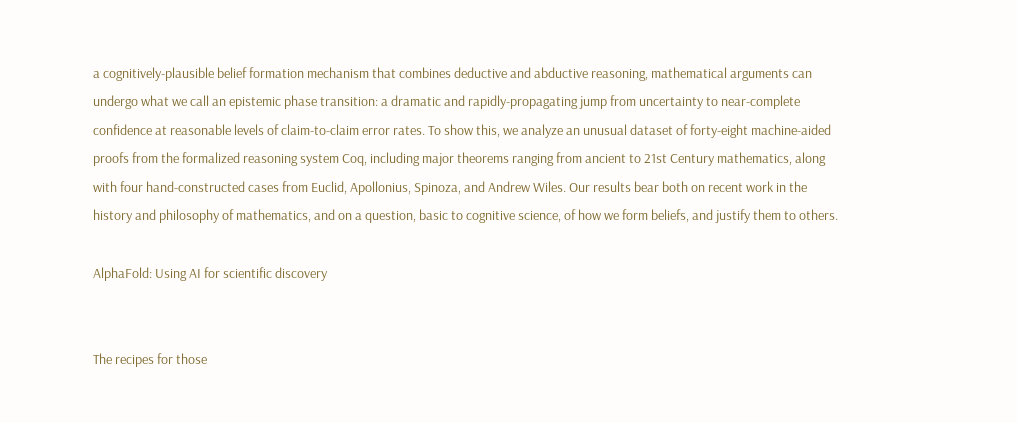a cognitively-plausible belief formation mechanism that combines deductive and abductive reasoning, mathematical arguments can undergo what we call an epistemic phase transition: a dramatic and rapidly-propagating jump from uncertainty to near-complete confidence at reasonable levels of claim-to-claim error rates. To show this, we analyze an unusual dataset of forty-eight machine-aided proofs from the formalized reasoning system Coq, including major theorems ranging from ancient to 21st Century mathematics, along with four hand-constructed cases from Euclid, Apollonius, Spinoza, and Andrew Wiles. Our results bear both on recent work in the history and philosophy of mathematics, and on a question, basic to cognitive science, of how we form beliefs, and justify them to others.

AlphaFold: Using AI for scientific discovery


The recipes for those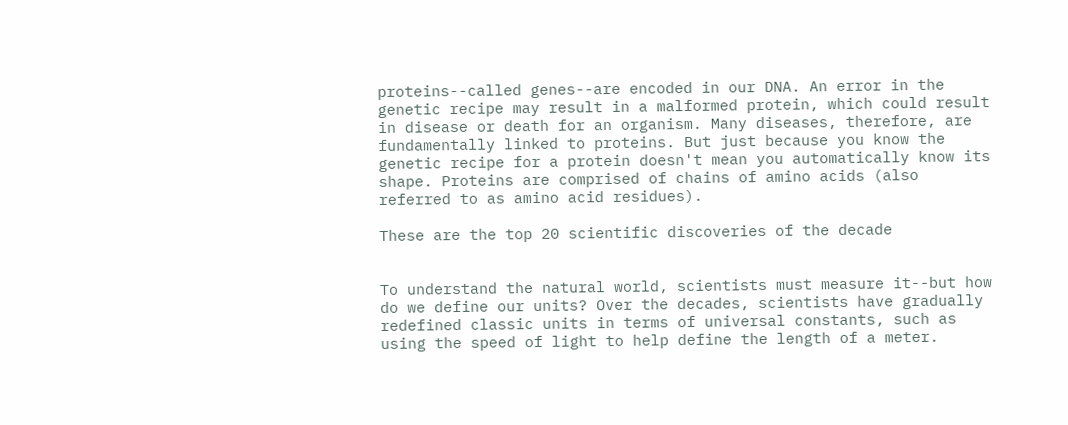proteins--called genes--are encoded in our DNA. An error in the genetic recipe may result in a malformed protein, which could result in disease or death for an organism. Many diseases, therefore, are fundamentally linked to proteins. But just because you know the genetic recipe for a protein doesn't mean you automatically know its shape. Proteins are comprised of chains of amino acids (also referred to as amino acid residues).

These are the top 20 scientific discoveries of the decade


To understand the natural world, scientists must measure it--but how do we define our units? Over the decades, scientists have gradually redefined classic units in terms of universal constants, such as using the speed of light to help define the length of a meter.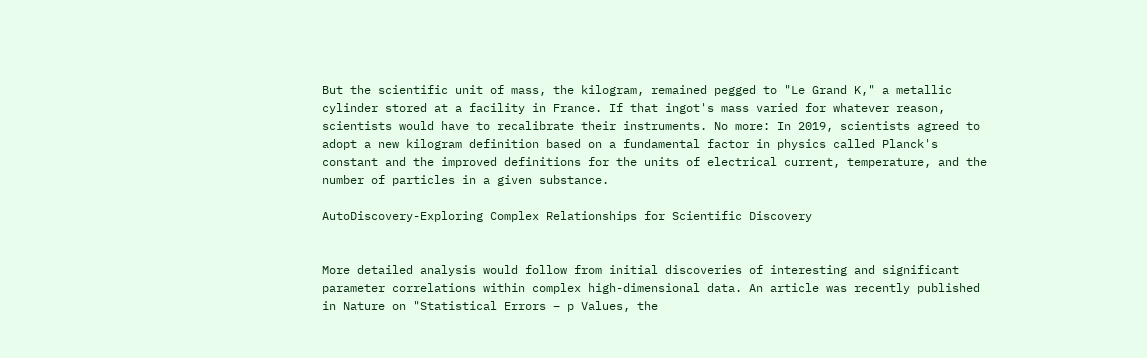But the scientific unit of mass, the kilogram, remained pegged to "Le Grand K," a metallic cylinder stored at a facility in France. If that ingot's mass varied for whatever reason, scientists would have to recalibrate their instruments. No more: In 2019, scientists agreed to adopt a new kilogram definition based on a fundamental factor in physics called Planck's constant and the improved definitions for the units of electrical current, temperature, and the number of particles in a given substance.

AutoDiscovery-Exploring Complex Relationships for Scientific Discovery


More detailed analysis would follow from initial discoveries of interesting and significant parameter correlations within complex high-dimensional data. An article was recently published in Nature on "Statistical Errors – p Values, the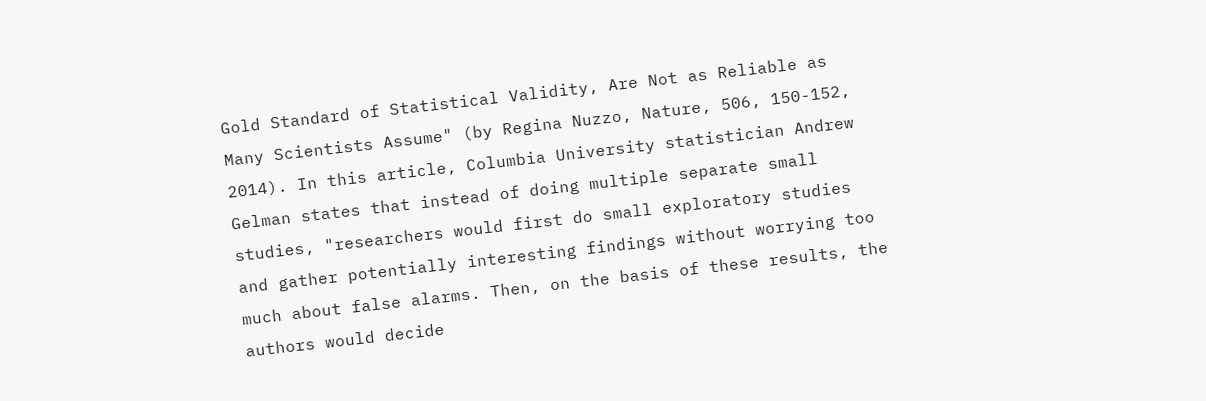Gold Standard of Statistical Validity, Are Not as Reliable as Many Scientists Assume" (by Regina Nuzzo, Nature, 506, 150-152, 2014). In this article, Columbia University statistician Andrew Gelman states that instead of doing multiple separate small studies, "researchers would first do small exploratory studies and gather potentially interesting findings without worrying too much about false alarms. Then, on the basis of these results, the authors would decide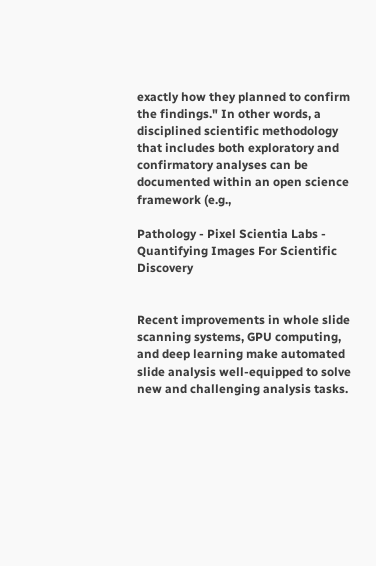exactly how they planned to confirm the findings." In other words, a disciplined scientific methodology that includes both exploratory and confirmatory analyses can be documented within an open science framework (e.g.,

Pathology - Pixel Scientia Labs - Quantifying Images For Scientific Discovery


Recent improvements in whole slide scanning systems, GPU computing, and deep learning make automated slide analysis well-equipped to solve new and challenging analysis tasks.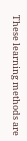These learning methods are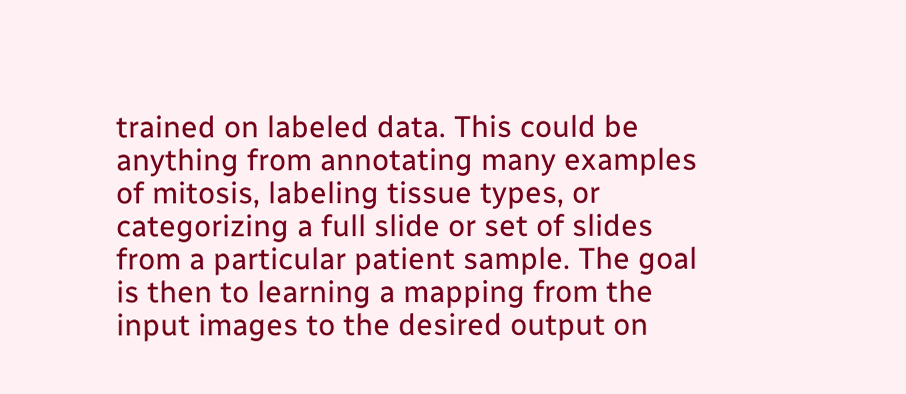trained on labeled data. This could be anything from annotating many examples of mitosis, labeling tissue types, or categorizing a full slide or set of slides from a particular patient sample. The goal is then to learning a mapping from the input images to the desired output on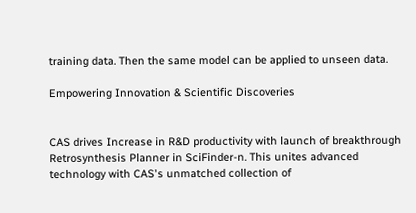training data. Then the same model can be applied to unseen data.

Empowering Innovation & Scientific Discoveries


CAS drives Increase in R&D productivity with launch of breakthrough Retrosynthesis Planner in SciFinder-n. This unites advanced technology with CAS's unmatched collection of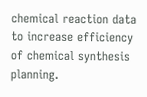chemical reaction data to increase efficiency of chemical synthesis planning.